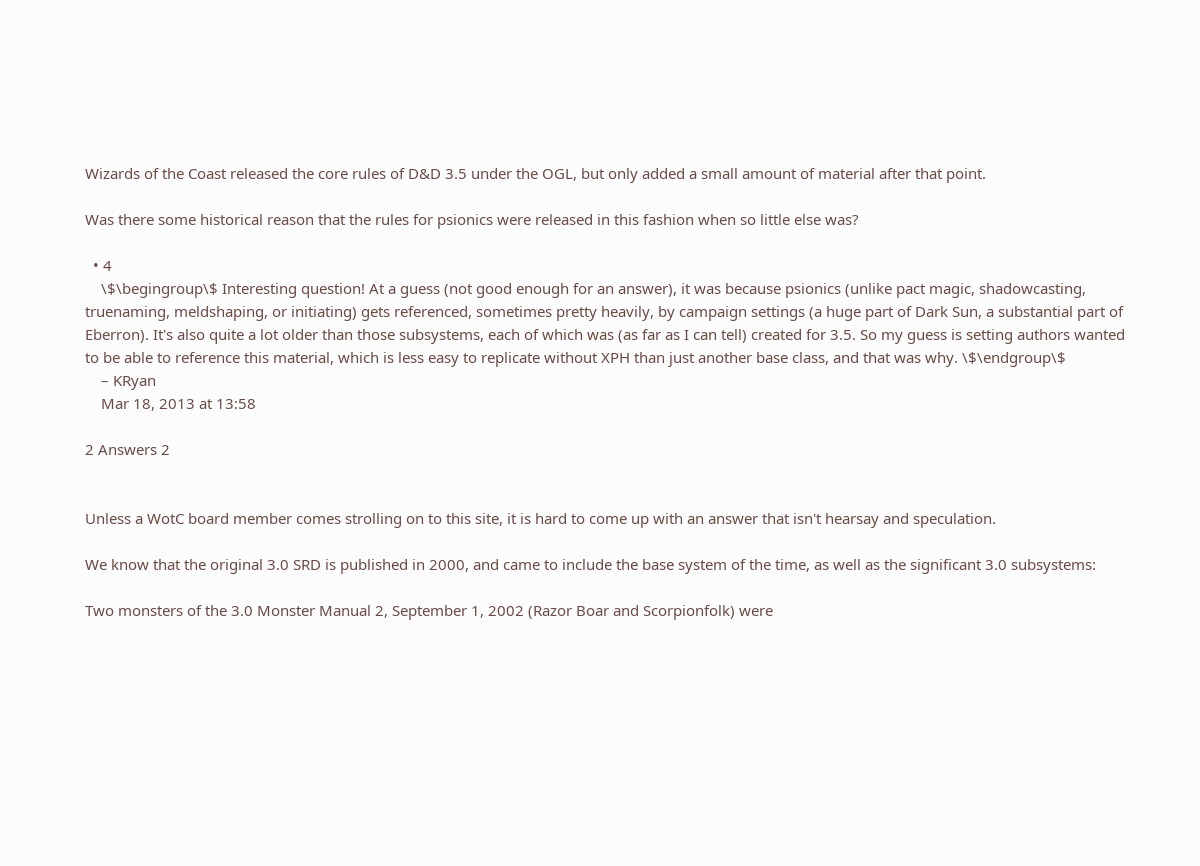Wizards of the Coast released the core rules of D&D 3.5 under the OGL, but only added a small amount of material after that point.

Was there some historical reason that the rules for psionics were released in this fashion when so little else was?

  • 4
    \$\begingroup\$ Interesting question! At a guess (not good enough for an answer), it was because psionics (unlike pact magic, shadowcasting, truenaming, meldshaping, or initiating) gets referenced, sometimes pretty heavily, by campaign settings (a huge part of Dark Sun, a substantial part of Eberron). It's also quite a lot older than those subsystems, each of which was (as far as I can tell) created for 3.5. So my guess is setting authors wanted to be able to reference this material, which is less easy to replicate without XPH than just another base class, and that was why. \$\endgroup\$
    – KRyan
    Mar 18, 2013 at 13:58

2 Answers 2


Unless a WotC board member comes strolling on to this site, it is hard to come up with an answer that isn't hearsay and speculation.

We know that the original 3.0 SRD is published in 2000, and came to include the base system of the time, as well as the significant 3.0 subsystems:

Two monsters of the 3.0 Monster Manual 2, September 1, 2002 (Razor Boar and Scorpionfolk) were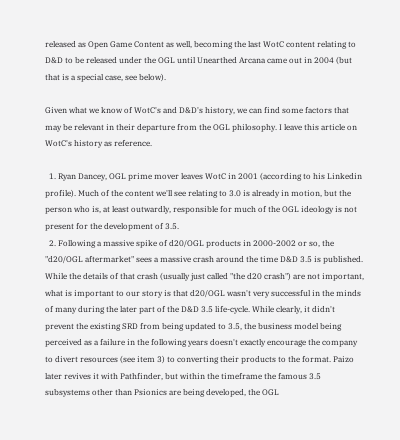released as Open Game Content as well, becoming the last WotC content relating to D&D to be released under the OGL until Unearthed Arcana came out in 2004 (but that is a special case, see below).

Given what we know of WotC's and D&D's history, we can find some factors that may be relevant in their departure from the OGL philosophy. I leave this article on WotC's history as reference.

  1. Ryan Dancey, OGL prime mover leaves WotC in 2001 (according to his Linkedin profile). Much of the content we'll see relating to 3.0 is already in motion, but the person who is, at least outwardly, responsible for much of the OGL ideology is not present for the development of 3.5.
  2. Following a massive spike of d20/OGL products in 2000-2002 or so, the "d20/OGL aftermarket" sees a massive crash around the time D&D 3.5 is published. While the details of that crash (usually just called "the d20 crash") are not important, what is important to our story is that d20/OGL wasn't very successful in the minds of many during the later part of the D&D 3.5 life-cycle. While clearly, it didn't prevent the existing SRD from being updated to 3.5, the business model being perceived as a failure in the following years doesn't exactly encourage the company to divert resources (see item 3) to converting their products to the format. Paizo later revives it with Pathfinder, but within the timeframe the famous 3.5 subsystems other than Psionics are being developed, the OGL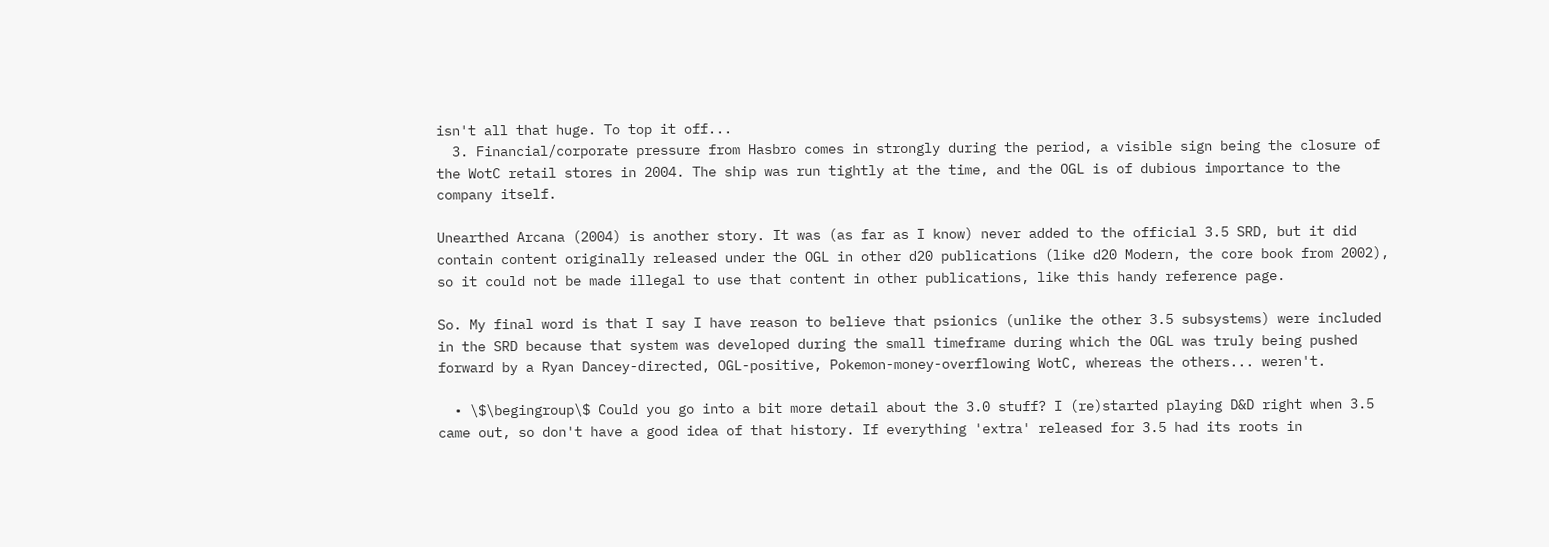isn't all that huge. To top it off...
  3. Financial/corporate pressure from Hasbro comes in strongly during the period, a visible sign being the closure of the WotC retail stores in 2004. The ship was run tightly at the time, and the OGL is of dubious importance to the company itself.

Unearthed Arcana (2004) is another story. It was (as far as I know) never added to the official 3.5 SRD, but it did contain content originally released under the OGL in other d20 publications (like d20 Modern, the core book from 2002), so it could not be made illegal to use that content in other publications, like this handy reference page.

So. My final word is that I say I have reason to believe that psionics (unlike the other 3.5 subsystems) were included in the SRD because that system was developed during the small timeframe during which the OGL was truly being pushed forward by a Ryan Dancey-directed, OGL-positive, Pokemon-money-overflowing WotC, whereas the others... weren't.

  • \$\begingroup\$ Could you go into a bit more detail about the 3.0 stuff? I (re)started playing D&D right when 3.5 came out, so don't have a good idea of that history. If everything 'extra' released for 3.5 had its roots in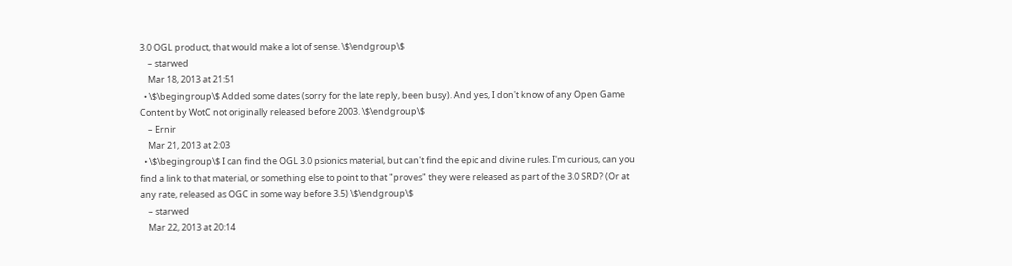3.0 OGL product, that would make a lot of sense. \$\endgroup\$
    – starwed
    Mar 18, 2013 at 21:51
  • \$\begingroup\$ Added some dates (sorry for the late reply, been busy). And yes, I don't know of any Open Game Content by WotC not originally released before 2003. \$\endgroup\$
    – Ernir
    Mar 21, 2013 at 2:03
  • \$\begingroup\$ I can find the OGL 3.0 psionics material, but can't find the epic and divine rules. I'm curious, can you find a link to that material, or something else to point to that "proves" they were released as part of the 3.0 SRD? (Or at any rate, released as OGC in some way before 3.5) \$\endgroup\$
    – starwed
    Mar 22, 2013 at 20:14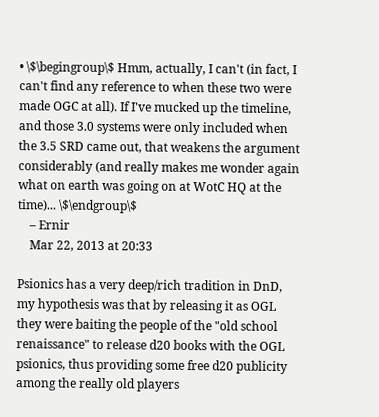• \$\begingroup\$ Hmm, actually, I can't (in fact, I can't find any reference to when these two were made OGC at all). If I've mucked up the timeline, and those 3.0 systems were only included when the 3.5 SRD came out, that weakens the argument considerably (and really makes me wonder again what on earth was going on at WotC HQ at the time)... \$\endgroup\$
    – Ernir
    Mar 22, 2013 at 20:33

Psionics has a very deep/rich tradition in DnD, my hypothesis was that by releasing it as OGL they were baiting the people of the "old school renaissance" to release d20 books with the OGL psionics, thus providing some free d20 publicity among the really old players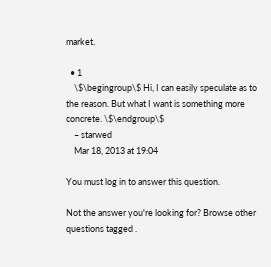market.

  • 1
    \$\begingroup\$ Hi, I can easily speculate as to the reason. But what I want is something more concrete. \$\endgroup\$
    – starwed
    Mar 18, 2013 at 19:04

You must log in to answer this question.

Not the answer you're looking for? Browse other questions tagged .